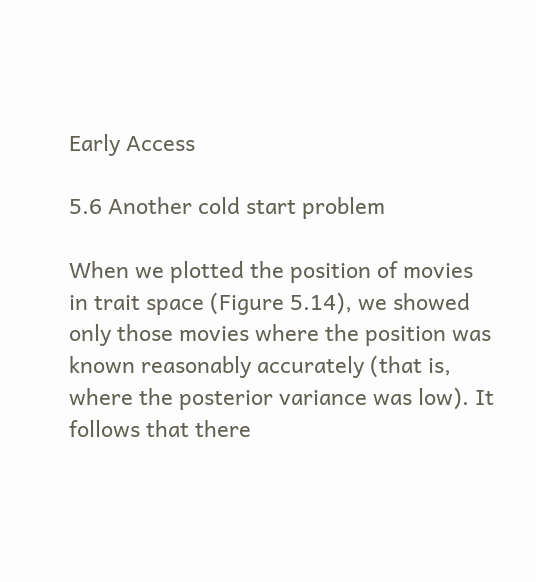Early Access

5.6 Another cold start problem

When we plotted the position of movies in trait space (Figure 5.14), we showed only those movies where the position was known reasonably accurately (that is, where the posterior variance was low). It follows that there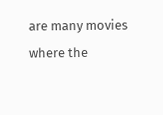are many movies where the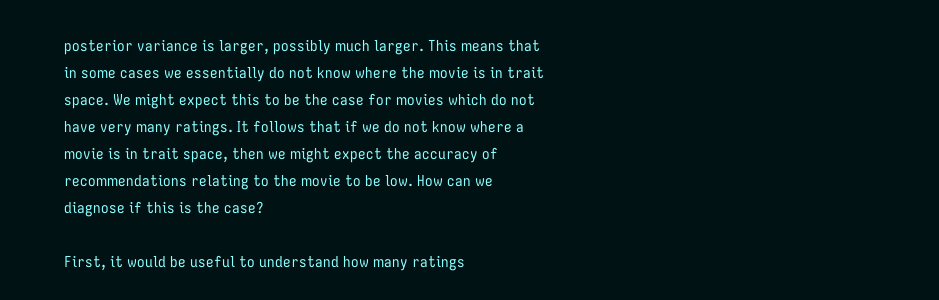posterior variance is larger, possibly much larger. This means that in some cases we essentially do not know where the movie is in trait space. We might expect this to be the case for movies which do not have very many ratings. It follows that if we do not know where a movie is in trait space, then we might expect the accuracy of recommendations relating to the movie to be low. How can we diagnose if this is the case?

First, it would be useful to understand how many ratings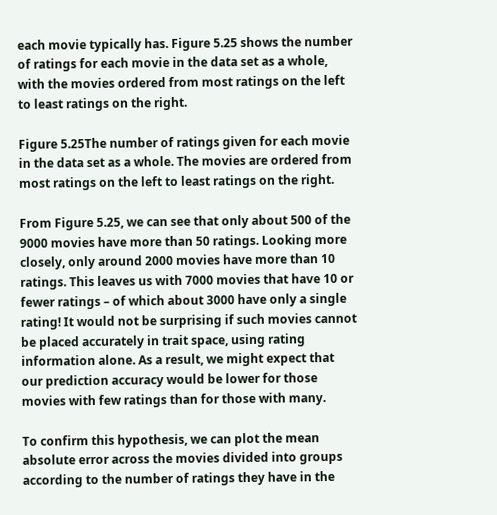each movie typically has. Figure 5.25 shows the number of ratings for each movie in the data set as a whole, with the movies ordered from most ratings on the left to least ratings on the right.

Figure 5.25The number of ratings given for each movie in the data set as a whole. The movies are ordered from most ratings on the left to least ratings on the right.

From Figure 5.25, we can see that only about 500 of the 9000 movies have more than 50 ratings. Looking more closely, only around 2000 movies have more than 10 ratings. This leaves us with 7000 movies that have 10 or fewer ratings – of which about 3000 have only a single rating! It would not be surprising if such movies cannot be placed accurately in trait space, using rating information alone. As a result, we might expect that our prediction accuracy would be lower for those movies with few ratings than for those with many.

To confirm this hypothesis, we can plot the mean absolute error across the movies divided into groups according to the number of ratings they have in the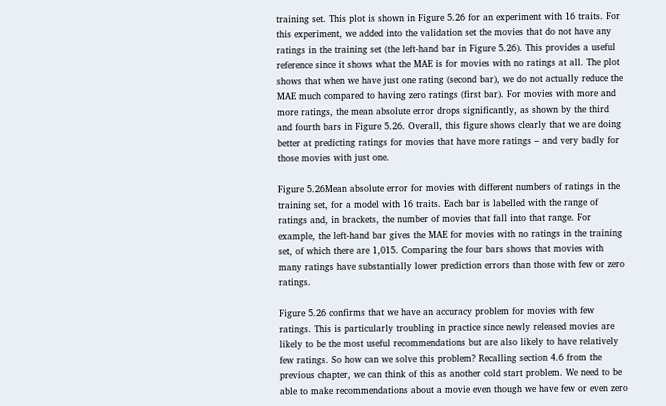training set. This plot is shown in Figure 5.26 for an experiment with 16 traits. For this experiment, we added into the validation set the movies that do not have any ratings in the training set (the left-hand bar in Figure 5.26). This provides a useful reference since it shows what the MAE is for movies with no ratings at all. The plot shows that when we have just one rating (second bar), we do not actually reduce the MAE much compared to having zero ratings (first bar). For movies with more and more ratings, the mean absolute error drops significantly, as shown by the third and fourth bars in Figure 5.26. Overall, this figure shows clearly that we are doing better at predicting ratings for movies that have more ratings – and very badly for those movies with just one.

Figure 5.26Mean absolute error for movies with different numbers of ratings in the training set, for a model with 16 traits. Each bar is labelled with the range of ratings and, in brackets, the number of movies that fall into that range. For example, the left-hand bar gives the MAE for movies with no ratings in the training set, of which there are 1,015. Comparing the four bars shows that movies with many ratings have substantially lower prediction errors than those with few or zero ratings.

Figure 5.26 confirms that we have an accuracy problem for movies with few ratings. This is particularly troubling in practice since newly released movies are likely to be the most useful recommendations but are also likely to have relatively few ratings. So how can we solve this problem? Recalling section 4.6 from the previous chapter, we can think of this as another cold start problem. We need to be able to make recommendations about a movie even though we have few or even zero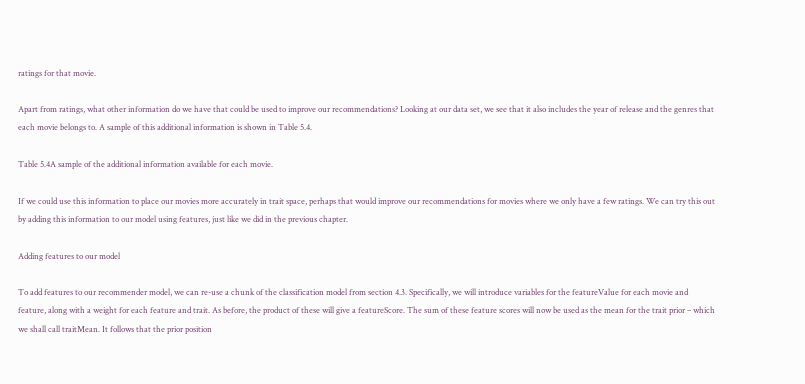ratings for that movie.

Apart from ratings, what other information do we have that could be used to improve our recommendations? Looking at our data set, we see that it also includes the year of release and the genres that each movie belongs to. A sample of this additional information is shown in Table 5.4.

Table 5.4A sample of the additional information available for each movie.

If we could use this information to place our movies more accurately in trait space, perhaps that would improve our recommendations for movies where we only have a few ratings. We can try this out by adding this information to our model using features, just like we did in the previous chapter.

Adding features to our model

To add features to our recommender model, we can re-use a chunk of the classification model from section 4.3. Specifically, we will introduce variables for the featureValue for each movie and feature, along with a weight for each feature and trait. As before, the product of these will give a featureScore. The sum of these feature scores will now be used as the mean for the trait prior – which we shall call traitMean. It follows that the prior position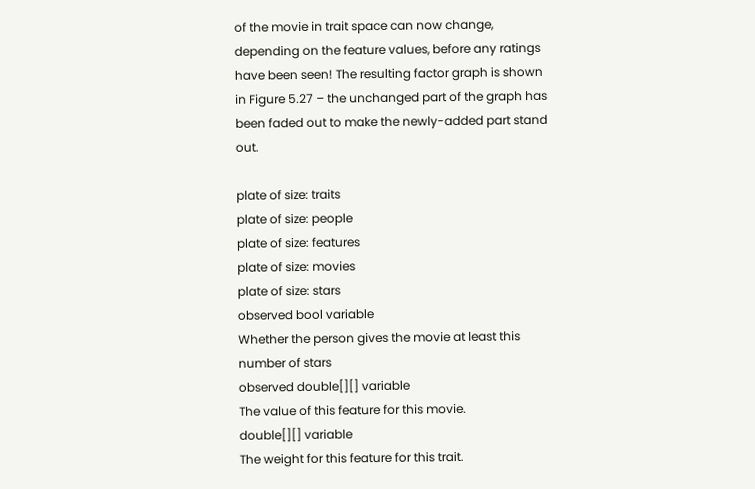of the movie in trait space can now change, depending on the feature values, before any ratings have been seen! The resulting factor graph is shown in Figure 5.27 – the unchanged part of the graph has been faded out to make the newly-added part stand out.

plate of size: traits
plate of size: people
plate of size: features
plate of size: movies
plate of size: stars
observed bool variable
Whether the person gives the movie at least this number of stars
observed double[][] variable
The value of this feature for this movie.
double[][] variable
The weight for this feature for this trait.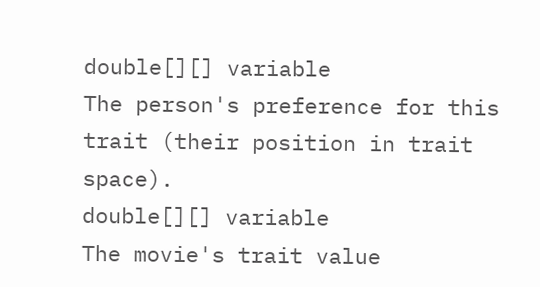double[][] variable
The person's preference for this trait (their position in trait space).
double[][] variable
The movie's trait value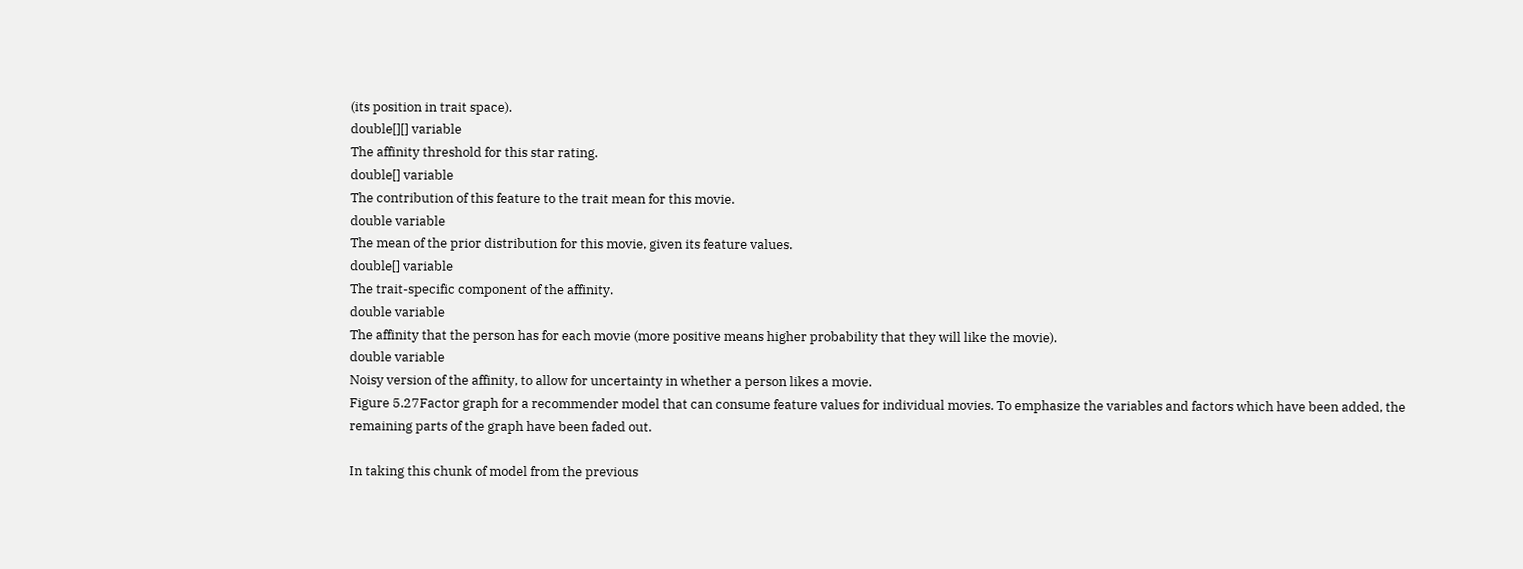(its position in trait space).
double[][] variable
The affinity threshold for this star rating.
double[] variable
The contribution of this feature to the trait mean for this movie.
double variable
The mean of the prior distribution for this movie, given its feature values.
double[] variable
The trait-specific component of the affinity.
double variable
The affinity that the person has for each movie (more positive means higher probability that they will like the movie).
double variable
Noisy version of the affinity, to allow for uncertainty in whether a person likes a movie.
Figure 5.27Factor graph for a recommender model that can consume feature values for individual movies. To emphasize the variables and factors which have been added, the remaining parts of the graph have been faded out.

In taking this chunk of model from the previous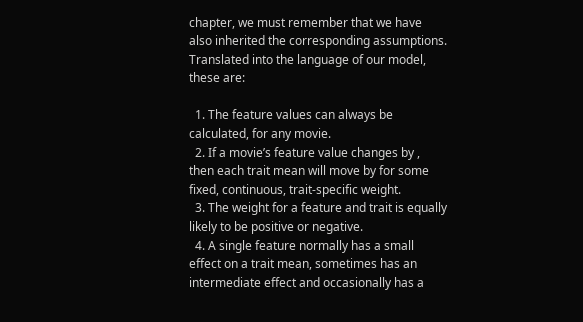chapter, we must remember that we have also inherited the corresponding assumptions. Translated into the language of our model, these are:

  1. The feature values can always be calculated, for any movie.
  2. If a movie’s feature value changes by , then each trait mean will move by for some fixed, continuous, trait-specific weight.
  3. The weight for a feature and trait is equally likely to be positive or negative.
  4. A single feature normally has a small effect on a trait mean, sometimes has an intermediate effect and occasionally has a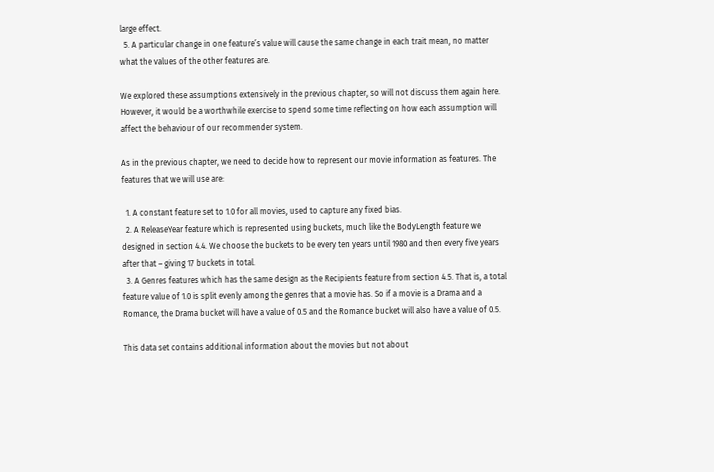large effect.
  5. A particular change in one feature’s value will cause the same change in each trait mean, no matter what the values of the other features are.

We explored these assumptions extensively in the previous chapter, so will not discuss them again here. However, it would be a worthwhile exercise to spend some time reflecting on how each assumption will affect the behaviour of our recommender system.

As in the previous chapter, we need to decide how to represent our movie information as features. The features that we will use are:

  1. A constant feature set to 1.0 for all movies, used to capture any fixed bias.
  2. A ReleaseYear feature which is represented using buckets, much like the BodyLength feature we designed in section 4.4. We choose the buckets to be every ten years until 1980 and then every five years after that – giving 17 buckets in total.
  3. A Genres features which has the same design as the Recipients feature from section 4.5. That is, a total feature value of 1.0 is split evenly among the genres that a movie has. So if a movie is a Drama and a Romance, the Drama bucket will have a value of 0.5 and the Romance bucket will also have a value of 0.5.

This data set contains additional information about the movies but not about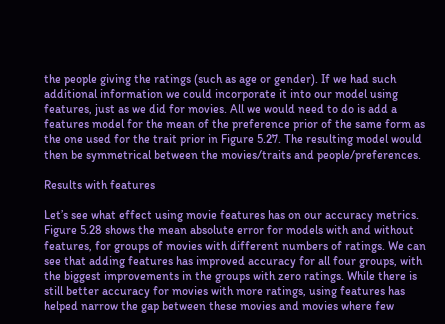the people giving the ratings (such as age or gender). If we had such additional information we could incorporate it into our model using features, just as we did for movies. All we would need to do is add a features model for the mean of the preference prior of the same form as the one used for the trait prior in Figure 5.27. The resulting model would then be symmetrical between the movies/traits and people/preferences.

Results with features

Let’s see what effect using movie features has on our accuracy metrics. Figure 5.28 shows the mean absolute error for models with and without features, for groups of movies with different numbers of ratings. We can see that adding features has improved accuracy for all four groups, with the biggest improvements in the groups with zero ratings. While there is still better accuracy for movies with more ratings, using features has helped narrow the gap between these movies and movies where few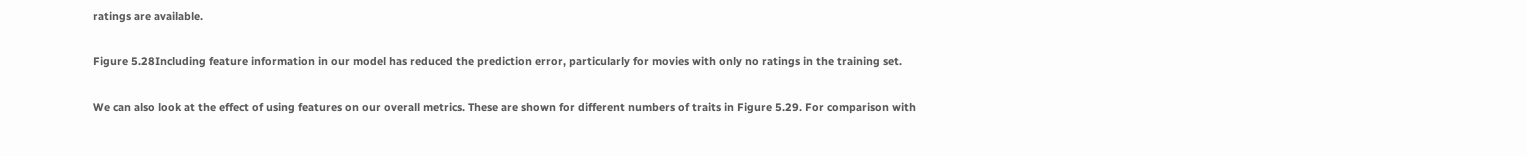ratings are available.

Figure 5.28Including feature information in our model has reduced the prediction error, particularly for movies with only no ratings in the training set.

We can also look at the effect of using features on our overall metrics. These are shown for different numbers of traits in Figure 5.29. For comparison with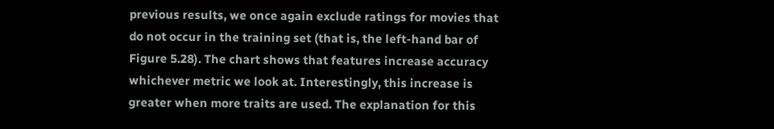previous results, we once again exclude ratings for movies that do not occur in the training set (that is, the left-hand bar of Figure 5.28). The chart shows that features increase accuracy whichever metric we look at. Interestingly, this increase is greater when more traits are used. The explanation for this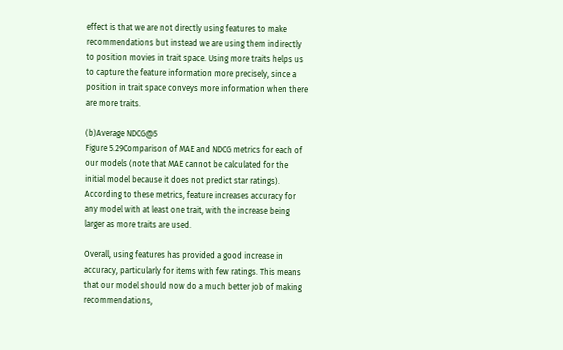effect is that we are not directly using features to make recommendations but instead we are using them indirectly to position movies in trait space. Using more traits helps us to capture the feature information more precisely, since a position in trait space conveys more information when there are more traits.

(b)Average NDCG@5
Figure 5.29Comparison of MAE and NDCG metrics for each of our models (note that MAE cannot be calculated for the initial model because it does not predict star ratings). According to these metrics, feature increases accuracy for any model with at least one trait, with the increase being larger as more traits are used.

Overall, using features has provided a good increase in accuracy, particularly for items with few ratings. This means that our model should now do a much better job of making recommendations,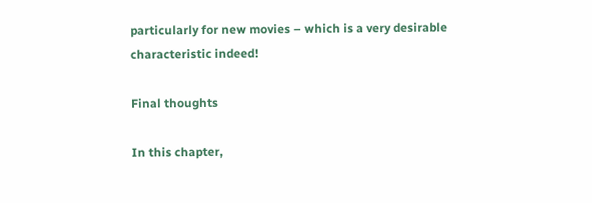particularly for new movies – which is a very desirable characteristic indeed!

Final thoughts

In this chapter,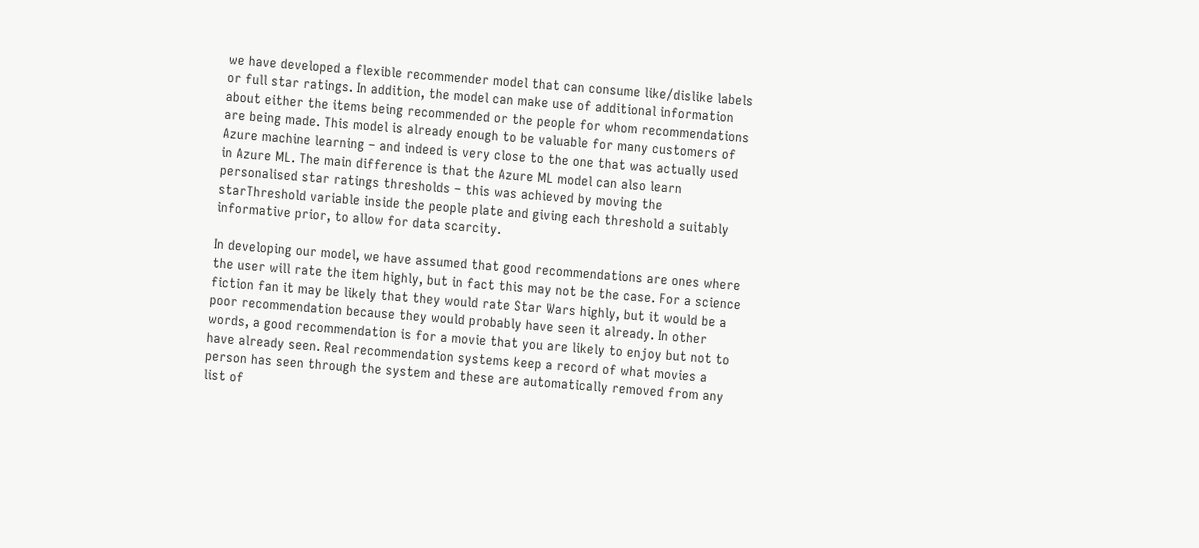we have developed a flexible recommender model that can consume like/dislike labels or full star ratings. In addition, the model can make use of additional information about either the items being recommended or the people for whom recommendations are being made. This model is already enough to be valuable for many customers of Azure machine learning – and indeed is very close to the one that was actually used in Azure ML. The main difference is that the Azure ML model can also learn personalised star ratings thresholds – this was achieved by moving the starThreshold variable inside the people plate and giving each threshold a suitably informative prior, to allow for data scarcity.

In developing our model, we have assumed that good recommendations are ones where the user will rate the item highly, but in fact this may not be the case. For a science fiction fan it may be likely that they would rate Star Wars highly, but it would be a poor recommendation because they would probably have seen it already. In other words, a good recommendation is for a movie that you are likely to enjoy but not to have already seen. Real recommendation systems keep a record of what movies a person has seen through the system and these are automatically removed from any list of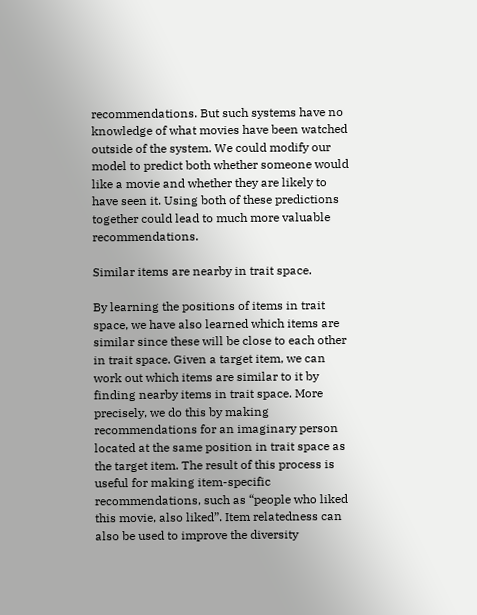recommendations. But such systems have no knowledge of what movies have been watched outside of the system. We could modify our model to predict both whether someone would like a movie and whether they are likely to have seen it. Using both of these predictions together could lead to much more valuable recommendations.

Similar items are nearby in trait space.

By learning the positions of items in trait space, we have also learned which items are similar since these will be close to each other in trait space. Given a target item, we can work out which items are similar to it by finding nearby items in trait space. More precisely, we do this by making recommendations for an imaginary person located at the same position in trait space as the target item. The result of this process is useful for making item-specific recommendations, such as “people who liked this movie, also liked”. Item relatedness can also be used to improve the diversity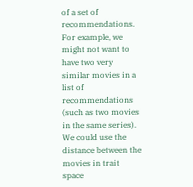of a set of recommendations. For example, we might not want to have two very similar movies in a list of recommendations (such as two movies in the same series). We could use the distance between the movies in trait space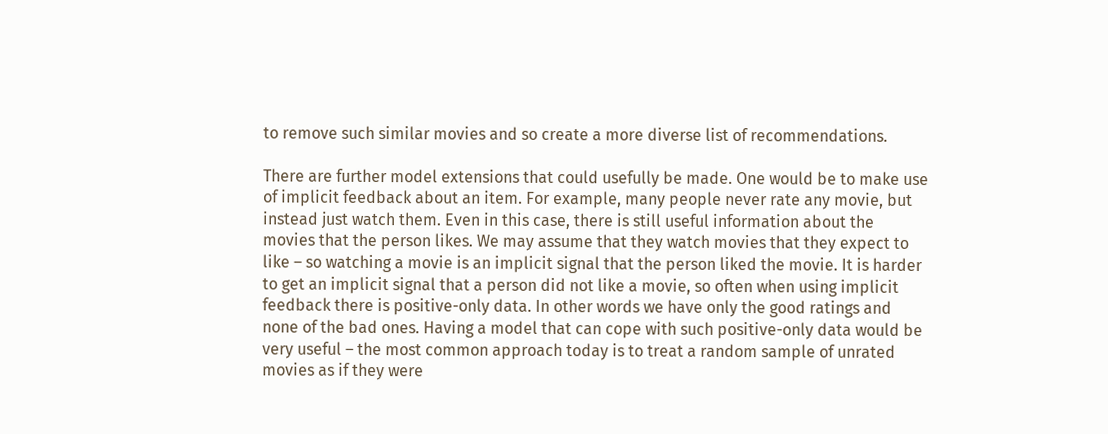to remove such similar movies and so create a more diverse list of recommendations.

There are further model extensions that could usefully be made. One would be to make use of implicit feedback about an item. For example, many people never rate any movie, but instead just watch them. Even in this case, there is still useful information about the movies that the person likes. We may assume that they watch movies that they expect to like – so watching a movie is an implicit signal that the person liked the movie. It is harder to get an implicit signal that a person did not like a movie, so often when using implicit feedback there is positive-only data. In other words we have only the good ratings and none of the bad ones. Having a model that can cope with such positive-only data would be very useful – the most common approach today is to treat a random sample of unrated movies as if they were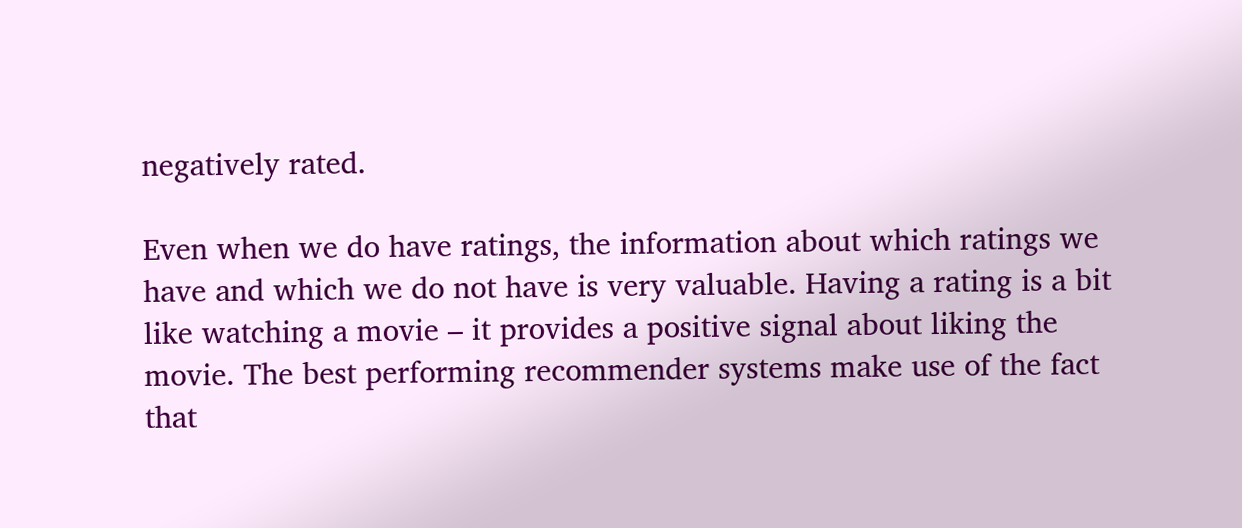negatively rated.

Even when we do have ratings, the information about which ratings we have and which we do not have is very valuable. Having a rating is a bit like watching a movie – it provides a positive signal about liking the movie. The best performing recommender systems make use of the fact that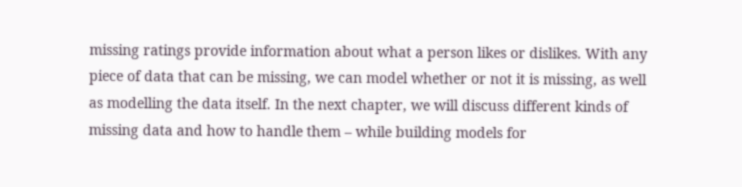missing ratings provide information about what a person likes or dislikes. With any piece of data that can be missing, we can model whether or not it is missing, as well as modelling the data itself. In the next chapter, we will discuss different kinds of missing data and how to handle them – while building models for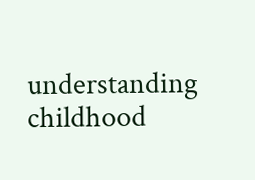understanding childhood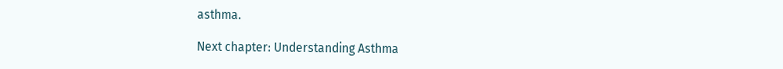asthma.

Next chapter: Understanding Asthma